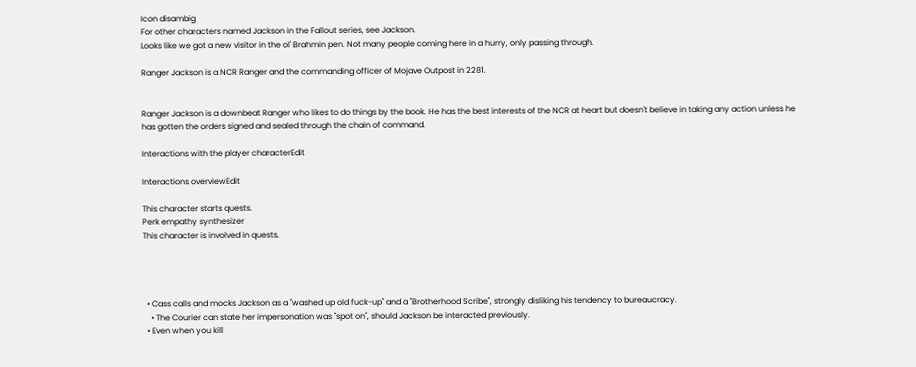Icon disambig
For other characters named Jackson in the Fallout series, see Jackson.
Looks like we got a new visitor in the ol' Brahmin pen. Not many people coming here in a hurry, only passing through.

Ranger Jackson is a NCR Ranger and the commanding officer of Mojave Outpost in 2281.


Ranger Jackson is a downbeat Ranger who likes to do things by the book. He has the best interests of the NCR at heart but doesn't believe in taking any action unless he has gotten the orders signed and sealed through the chain of command.

Interactions with the player characterEdit

Interactions overviewEdit

This character starts quests.
Perk empathy synthesizer
This character is involved in quests.




  • Cass calls and mocks Jackson as a "washed up old fuck-up" and a "Brotherhood Scribe", strongly disliking his tendency to bureaucracy.
    • The Courier can state her impersonation was "spot on", should Jackson be interacted previously.
  • Even when you kill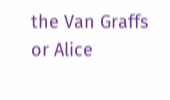the Van Graffs or Alice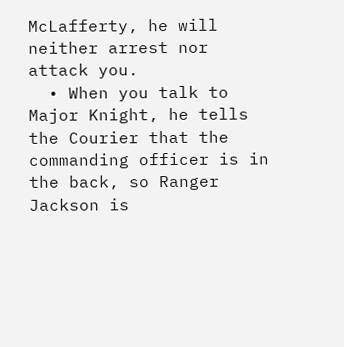McLafferty, he will neither arrest nor attack you.
  • When you talk to Major Knight, he tells the Courier that the commanding officer is in the back, so Ranger Jackson is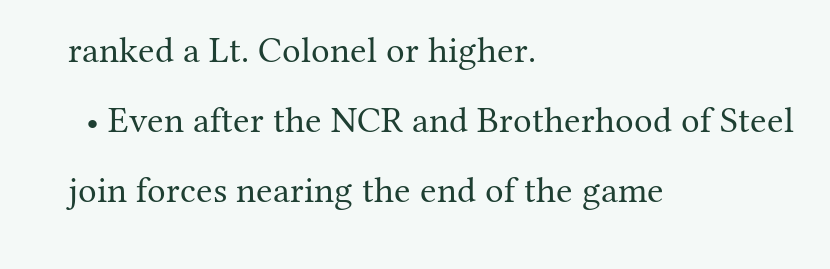ranked a Lt. Colonel or higher.
  • Even after the NCR and Brotherhood of Steel join forces nearing the end of the game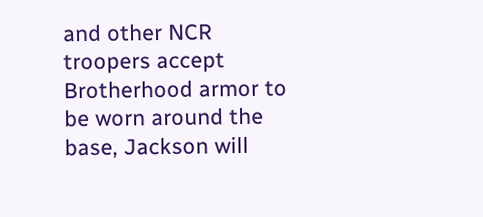and other NCR troopers accept Brotherhood armor to be worn around the base, Jackson will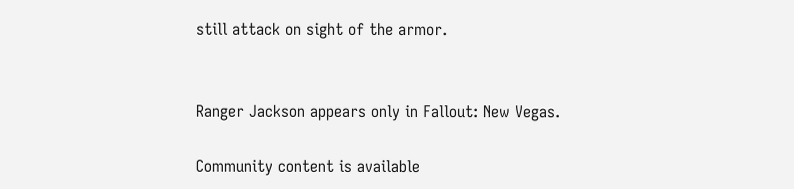still attack on sight of the armor.


Ranger Jackson appears only in Fallout: New Vegas.

Community content is available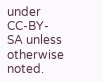under CC-BY-SA unless otherwise noted.